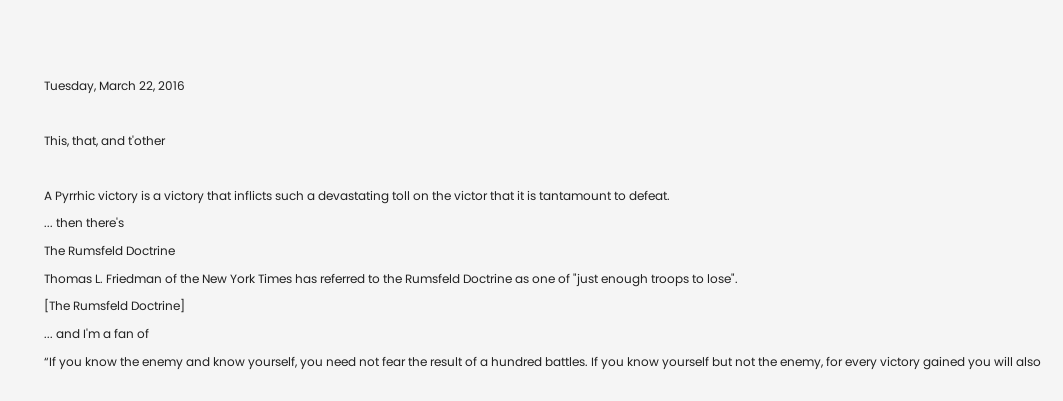Tuesday, March 22, 2016

This, that, and t'other

A Pyrrhic victory is a victory that inflicts such a devastating toll on the victor that it is tantamount to defeat.
... then there's
The Rumsfeld Doctrine
Thomas L. Friedman of the New York Times has referred to the Rumsfeld Doctrine as one of "just enough troops to lose".
[The Rumsfeld Doctrine]
... and I'm a fan of
“If you know the enemy and know yourself, you need not fear the result of a hundred battles. If you know yourself but not the enemy, for every victory gained you will also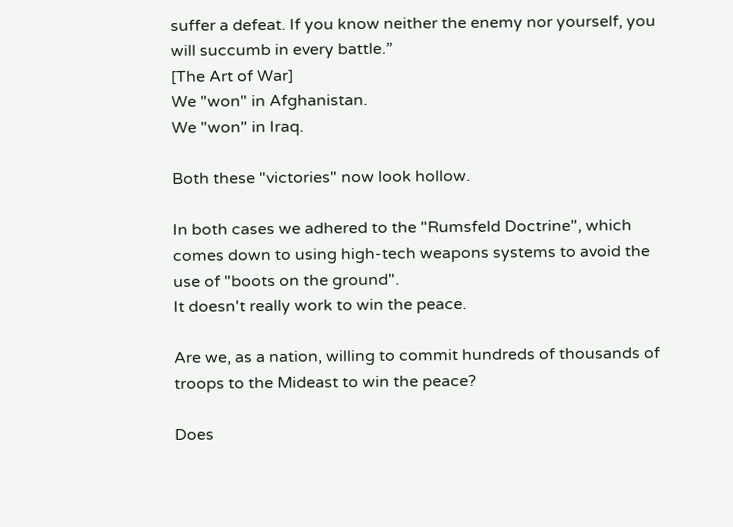suffer a defeat. If you know neither the enemy nor yourself, you will succumb in every battle.”
[The Art of War]
We "won" in Afghanistan.
We "won" in Iraq.

Both these "victories" now look hollow.

In both cases we adhered to the "Rumsfeld Doctrine", which comes down to using high-tech weapons systems to avoid the use of "boots on the ground".
It doesn't really work to win the peace.

Are we, as a nation, willing to commit hundreds of thousands of troops to the Mideast to win the peace?

Does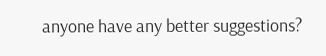anyone have any better suggestions?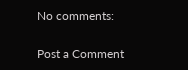No comments:

Post a Comment